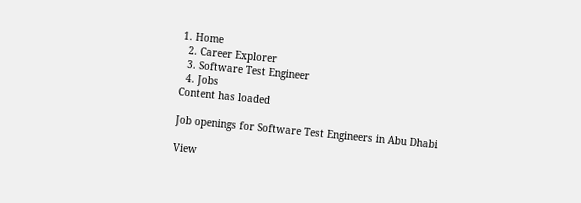1. Home
  2. Career Explorer
  3. Software Test Engineer
  4. Jobs
Content has loaded

Job openings for Software Test Engineers in Abu Dhabi

View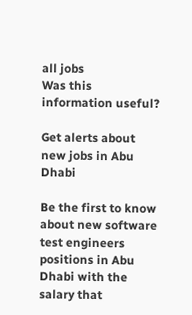all jobs
Was this information useful?

Get alerts about new jobs in Abu Dhabi

Be the first to know about new software test engineers positions in Abu Dhabi with the salary that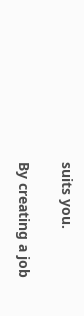suits you.

By creating a job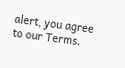alert, you agree to our Terms.